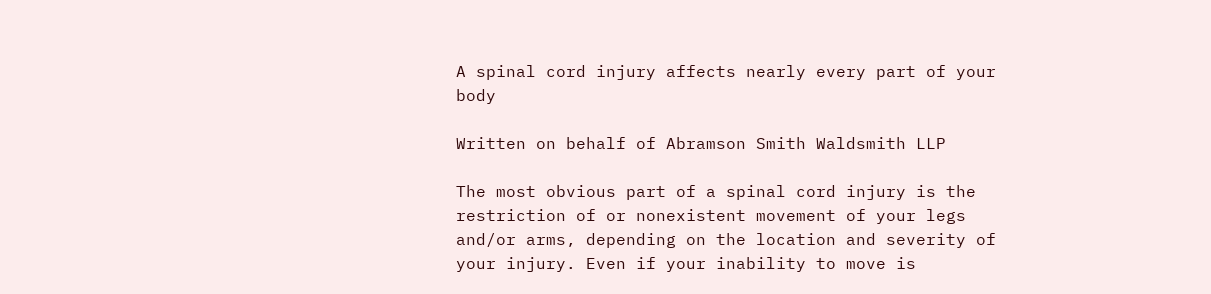A spinal cord injury affects nearly every part of your body

Written on behalf of Abramson Smith Waldsmith LLP

The most obvious part of a spinal cord injury is the restriction of or nonexistent movement of your legs and/or arms, depending on the location and severity of your injury. Even if your inability to move is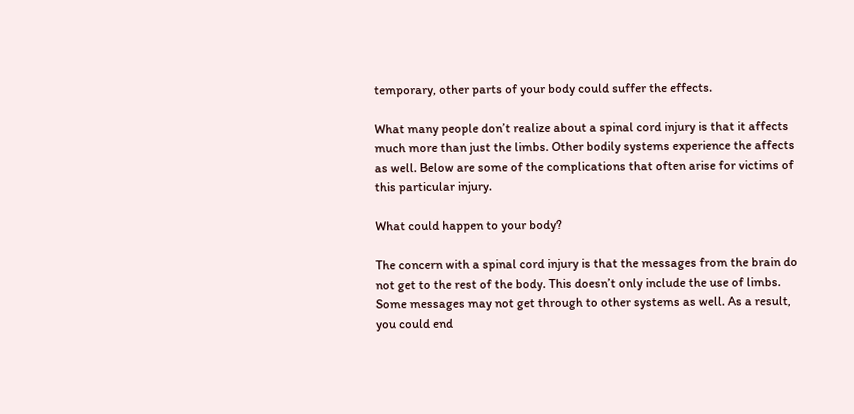temporary, other parts of your body could suffer the effects.

What many people don’t realize about a spinal cord injury is that it affects much more than just the limbs. Other bodily systems experience the affects as well. Below are some of the complications that often arise for victims of this particular injury.

What could happen to your body?

The concern with a spinal cord injury is that the messages from the brain do not get to the rest of the body. This doesn’t only include the use of limbs. Some messages may not get through to other systems as well. As a result, you could end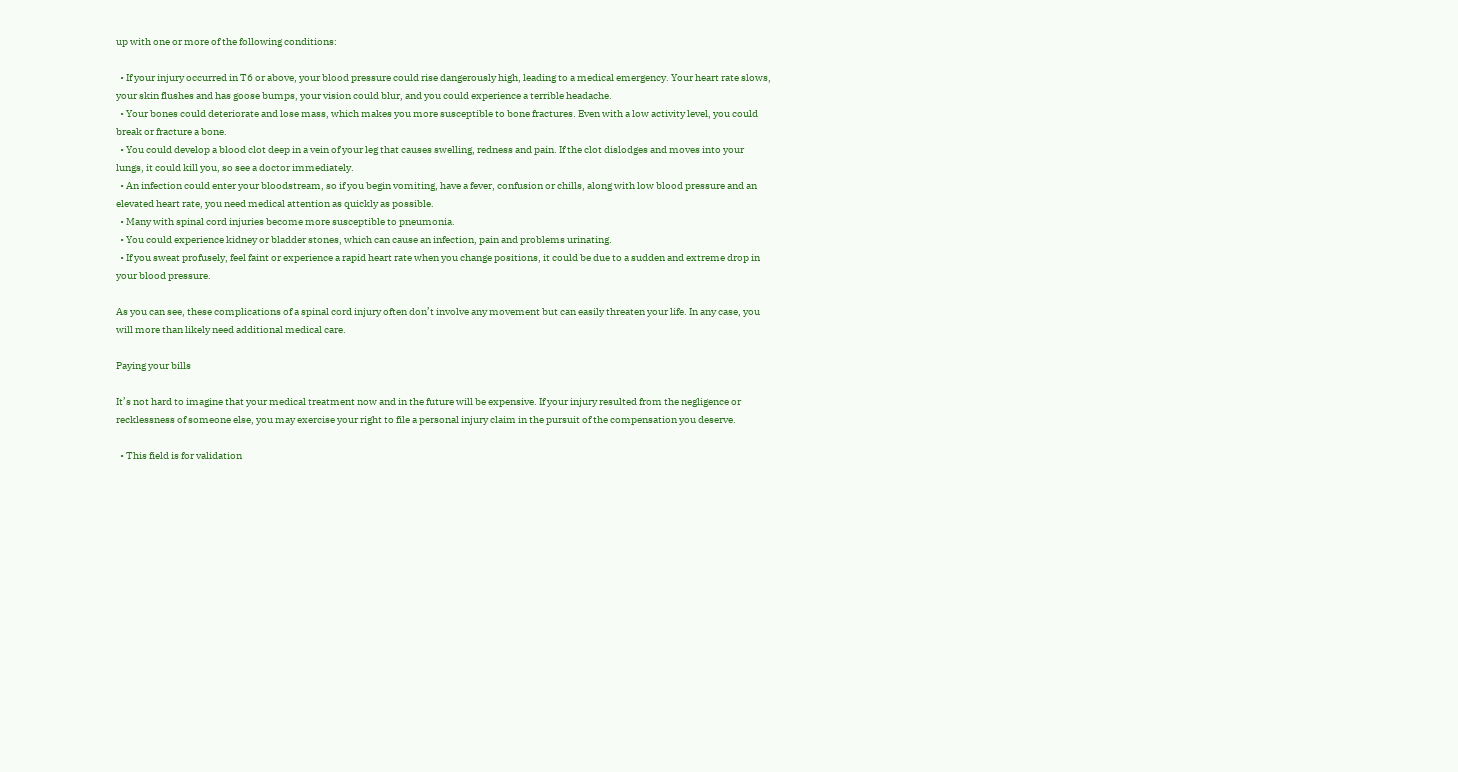up with one or more of the following conditions:

  • If your injury occurred in T6 or above, your blood pressure could rise dangerously high, leading to a medical emergency. Your heart rate slows, your skin flushes and has goose bumps, your vision could blur, and you could experience a terrible headache.
  • Your bones could deteriorate and lose mass, which makes you more susceptible to bone fractures. Even with a low activity level, you could break or fracture a bone.
  • You could develop a blood clot deep in a vein of your leg that causes swelling, redness and pain. If the clot dislodges and moves into your lungs, it could kill you, so see a doctor immediately.
  • An infection could enter your bloodstream, so if you begin vomiting, have a fever, confusion or chills, along with low blood pressure and an elevated heart rate, you need medical attention as quickly as possible.
  • Many with spinal cord injuries become more susceptible to pneumonia.
  • You could experience kidney or bladder stones, which can cause an infection, pain and problems urinating.
  • If you sweat profusely, feel faint or experience a rapid heart rate when you change positions, it could be due to a sudden and extreme drop in your blood pressure.

As you can see, these complications of a spinal cord injury often don’t involve any movement but can easily threaten your life. In any case, you will more than likely need additional medical care.

Paying your bills

It’s not hard to imagine that your medical treatment now and in the future will be expensive. If your injury resulted from the negligence or recklessness of someone else, you may exercise your right to file a personal injury claim in the pursuit of the compensation you deserve.

  • This field is for validation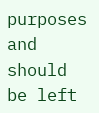purposes and should be left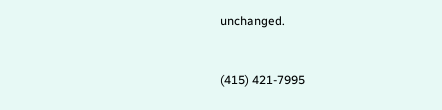unchanged.


(415) 421-7995